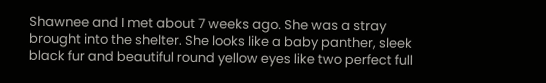Shawnee and I met about 7 weeks ago. She was a stray brought into the shelter. She looks like a baby panther, sleek black fur and beautiful round yellow eyes like two perfect full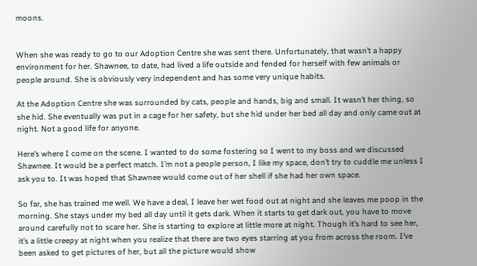moons.


When she was ready to go to our Adoption Centre she was sent there. Unfortunately, that wasn’t a happy environment for her. Shawnee, to date, had lived a life outside and fended for herself with few animals or people around. She is obviously very independent and has some very unique habits.

At the Adoption Centre she was surrounded by cats, people and hands, big and small. It wasn’t her thing, so she hid. She eventually was put in a cage for her safety, but she hid under her bed all day and only came out at night. Not a good life for anyone.

Here’s where I come on the scene. I wanted to do some fostering so I went to my boss and we discussed Shawnee. It would be a perfect match. I’m not a people person, I like my space, don’t try to cuddle me unless I ask you to. It was hoped that Shawnee would come out of her shell if she had her own space.

So far, she has trained me well. We have a deal, I leave her wet food out at night and she leaves me poop in the morning. She stays under my bed all day until it gets dark. When it starts to get dark out, you have to move around carefully not to scare her. She is starting to explore at little more at night. Though it’s hard to see her, it’s a little creepy at night when you realize that there are two eyes starring at you from across the room. I’ve been asked to get pictures of her, but all the picture would show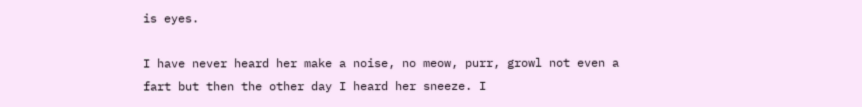is eyes.

I have never heard her make a noise, no meow, purr, growl not even a fart but then the other day I heard her sneeze. I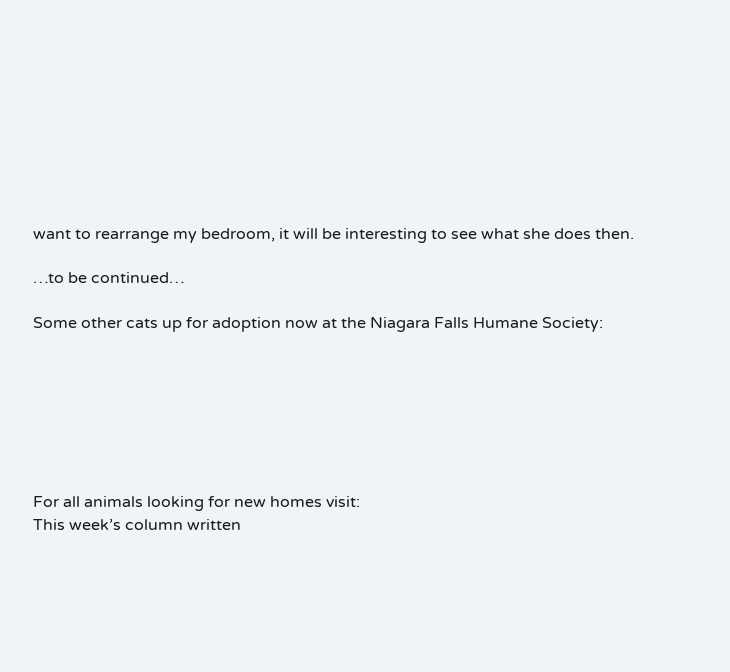want to rearrange my bedroom, it will be interesting to see what she does then.

…to be continued…

Some other cats up for adoption now at the Niagara Falls Humane Society:







For all animals looking for new homes visit:
This week’s column written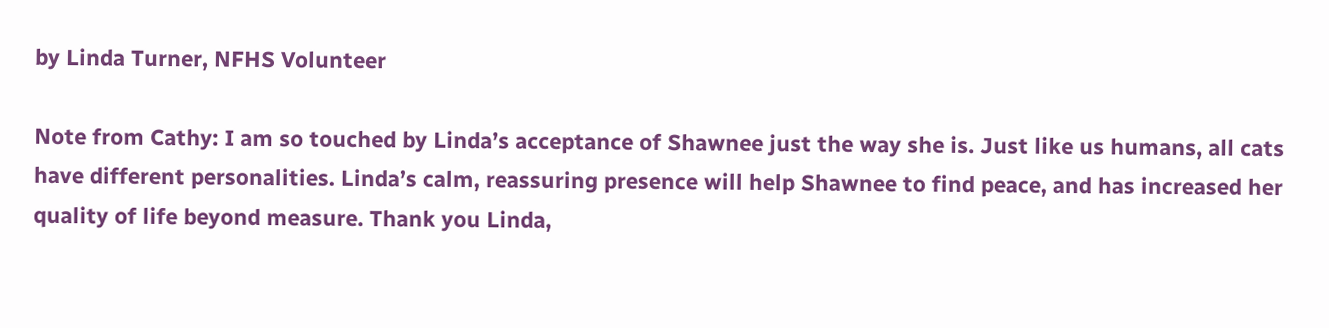by Linda Turner, NFHS Volunteer

Note from Cathy: I am so touched by Linda’s acceptance of Shawnee just the way she is. Just like us humans, all cats have different personalities. Linda’s calm, reassuring presence will help Shawnee to find peace, and has increased her quality of life beyond measure. Thank you Linda,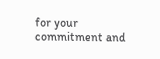for your commitment and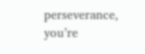perseverance, you’re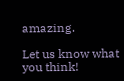amazing.

Let us know what you think!